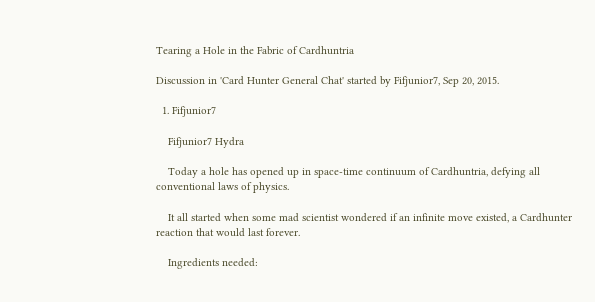Tearing a Hole in the Fabric of Cardhuntria

Discussion in 'Card Hunter General Chat' started by Fifjunior7, Sep 20, 2015.

  1. Fifjunior7

    Fifjunior7 Hydra

    Today a hole has opened up in space-time continuum of Cardhuntria, defying all conventional laws of physics.

    It all started when some mad scientist wondered if an infinite move existed, a Cardhunter reaction that would last forever.

    Ingredients needed: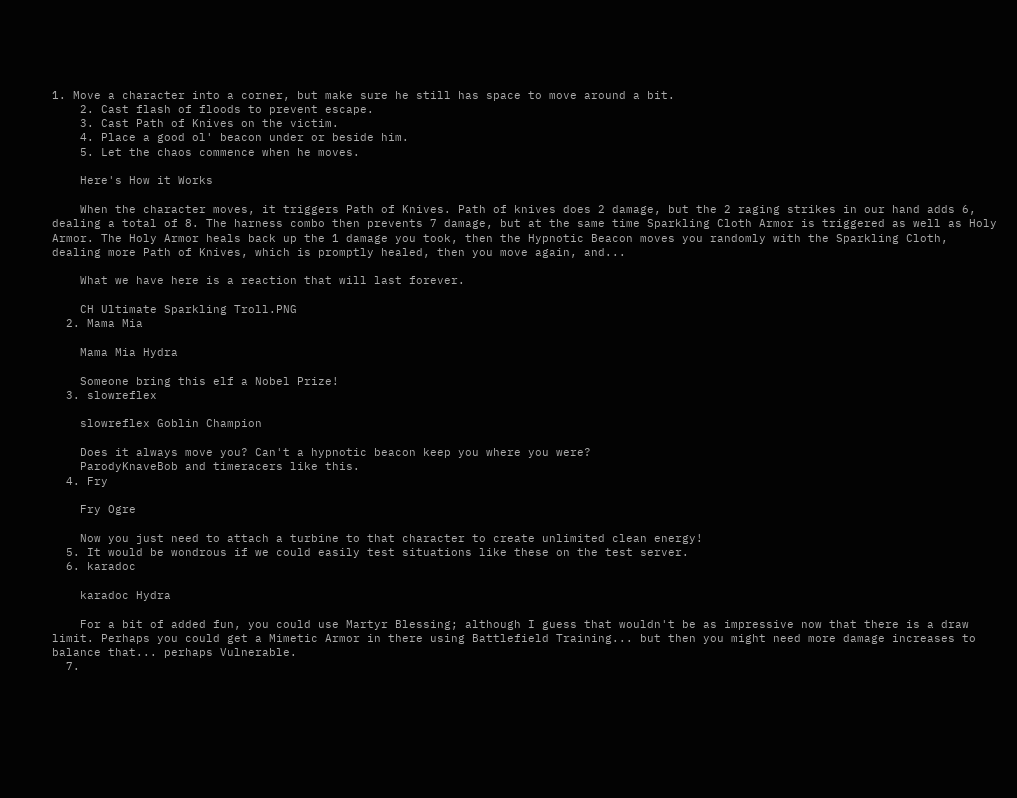1. Move a character into a corner, but make sure he still has space to move around a bit.
    2. Cast flash of floods to prevent escape.
    3. Cast Path of Knives on the victim.
    4. Place a good ol' beacon under or beside him.
    5. Let the chaos commence when he moves.

    Here's How it Works

    When the character moves, it triggers Path of Knives. Path of knives does 2 damage, but the 2 raging strikes in our hand adds 6, dealing a total of 8. The harness combo then prevents 7 damage, but at the same time Sparkling Cloth Armor is triggered as well as Holy Armor. The Holy Armor heals back up the 1 damage you took, then the Hypnotic Beacon moves you randomly with the Sparkling Cloth, dealing more Path of Knives, which is promptly healed, then you move again, and...

    What we have here is a reaction that will last forever.

    CH Ultimate Sparkling Troll.PNG
  2. Mama Mia

    Mama Mia Hydra

    Someone bring this elf a Nobel Prize!
  3. slowreflex

    slowreflex Goblin Champion

    Does it always move you? Can't a hypnotic beacon keep you where you were?
    ParodyKnaveBob and timeracers like this.
  4. Fry

    Fry Ogre

    Now you just need to attach a turbine to that character to create unlimited clean energy!
  5. It would be wondrous if we could easily test situations like these on the test server.
  6. karadoc

    karadoc Hydra

    For a bit of added fun, you could use Martyr Blessing; although I guess that wouldn't be as impressive now that there is a draw limit. Perhaps you could get a Mimetic Armor in there using Battlefield Training... but then you might need more damage increases to balance that... perhaps Vulnerable.
  7.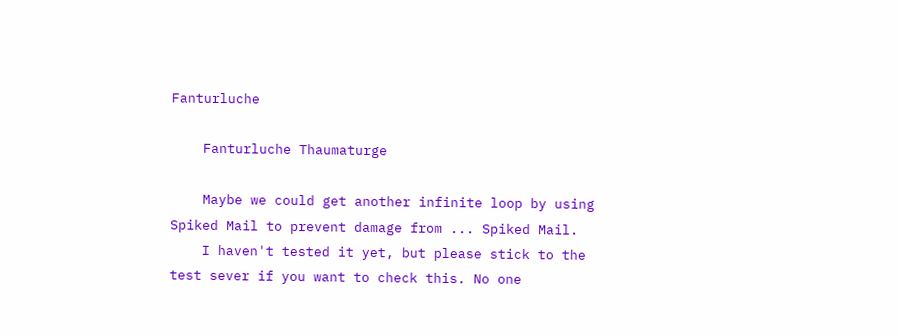Fanturluche

    Fanturluche Thaumaturge

    Maybe we could get another infinite loop by using Spiked Mail to prevent damage from ... Spiked Mail.
    I haven't tested it yet, but please stick to the test sever if you want to check this. No one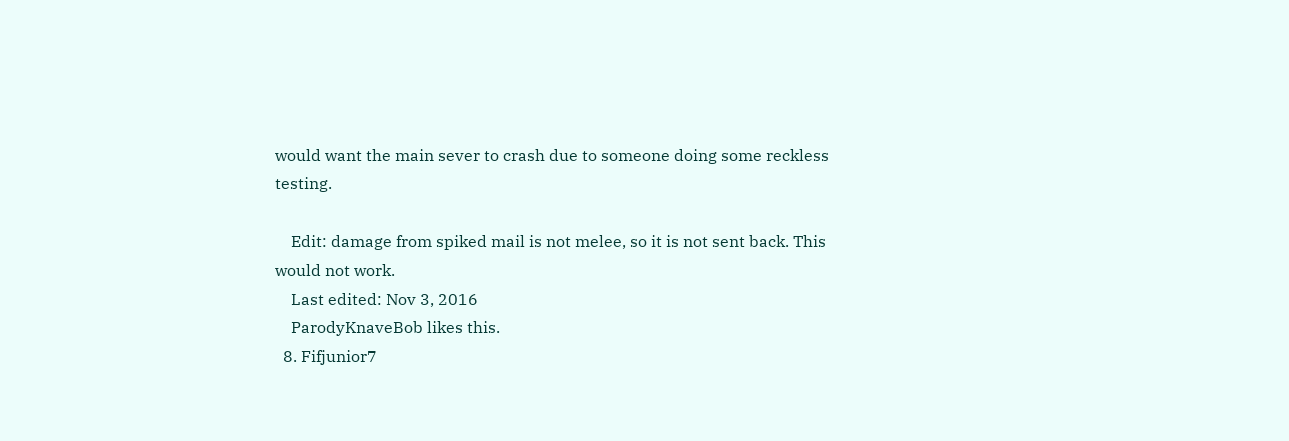would want the main sever to crash due to someone doing some reckless testing.

    Edit: damage from spiked mail is not melee, so it is not sent back. This would not work.
    Last edited: Nov 3, 2016
    ParodyKnaveBob likes this.
  8. Fifjunior7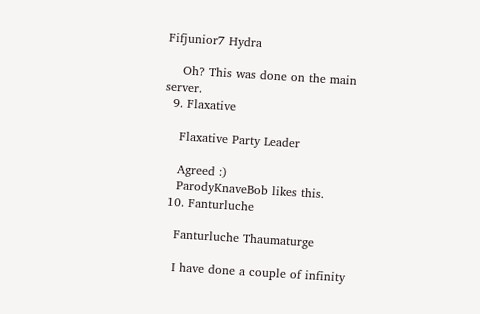Fifjunior7 Hydra

    Oh? This was done on the main server.
  9. Flaxative

    Flaxative Party Leader

    Agreed :)
    ParodyKnaveBob likes this.
  10. Fanturluche

    Fanturluche Thaumaturge

    I have done a couple of infinity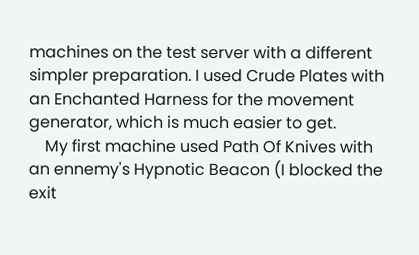machines on the test server with a different simpler preparation. I used Crude Plates with an Enchanted Harness for the movement generator, which is much easier to get.
    My first machine used Path Of Knives with an ennemy's Hypnotic Beacon (I blocked the exit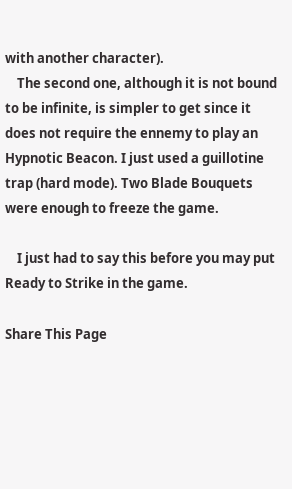with another character).
    The second one, although it is not bound to be infinite, is simpler to get since it does not require the ennemy to play an Hypnotic Beacon. I just used a guillotine trap (hard mode). Two Blade Bouquets were enough to freeze the game.

    I just had to say this before you may put Ready to Strike in the game.

Share This Page